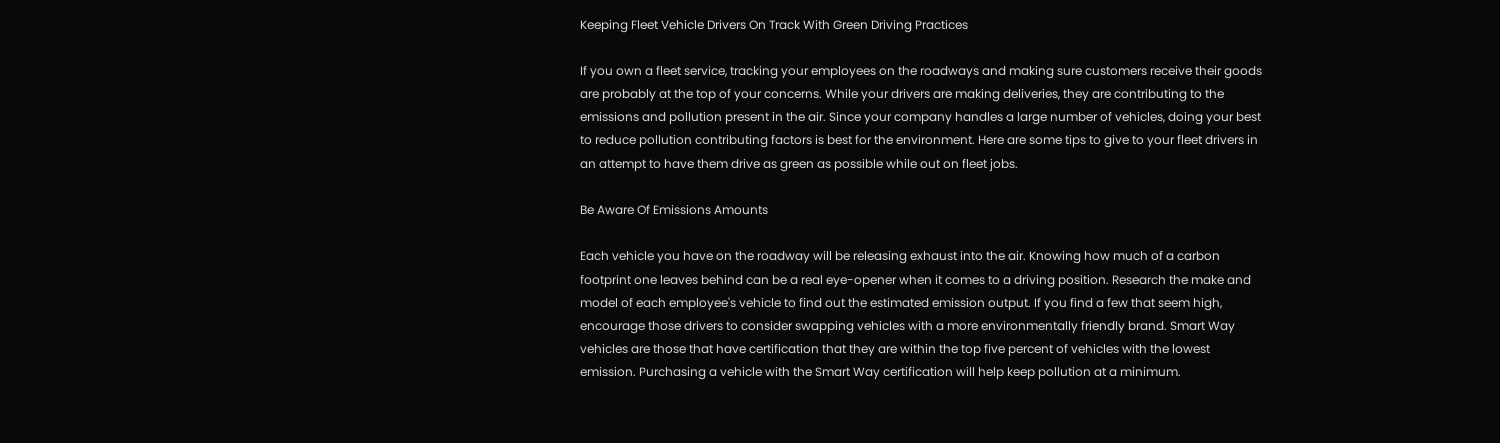Keeping Fleet Vehicle Drivers On Track With Green Driving Practices

If you own a fleet service, tracking your employees on the roadways and making sure customers receive their goods are probably at the top of your concerns. While your drivers are making deliveries, they are contributing to the emissions and pollution present in the air. Since your company handles a large number of vehicles, doing your best to reduce pollution contributing factors is best for the environment. Here are some tips to give to your fleet drivers in an attempt to have them drive as green as possible while out on fleet jobs.

Be Aware Of Emissions Amounts

Each vehicle you have on the roadway will be releasing exhaust into the air. Knowing how much of a carbon footprint one leaves behind can be a real eye-opener when it comes to a driving position. Research the make and model of each employee's vehicle to find out the estimated emission output. If you find a few that seem high, encourage those drivers to consider swapping vehicles with a more environmentally friendly brand. Smart Way vehicles are those that have certification that they are within the top five percent of vehicles with the lowest emission. Purchasing a vehicle with the Smart Way certification will help keep pollution at a minimum.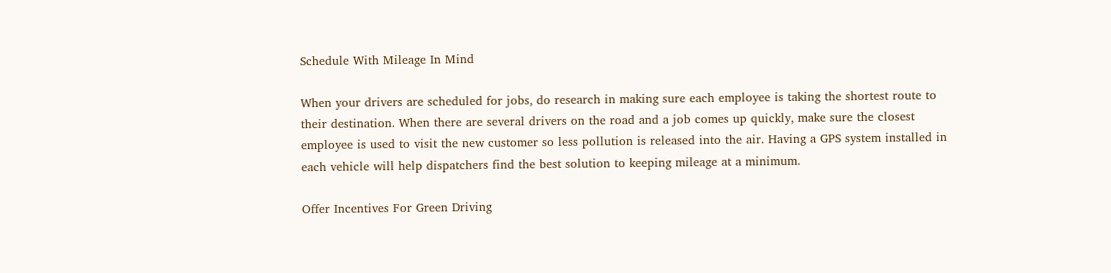Schedule With Mileage In Mind

When your drivers are scheduled for jobs, do research in making sure each employee is taking the shortest route to their destination. When there are several drivers on the road and a job comes up quickly, make sure the closest employee is used to visit the new customer so less pollution is released into the air. Having a GPS system installed in each vehicle will help dispatchers find the best solution to keeping mileage at a minimum.

Offer Incentives For Green Driving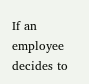If an employee decides to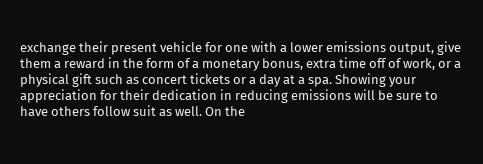exchange their present vehicle for one with a lower emissions output, give them a reward in the form of a monetary bonus, extra time off of work, or a physical gift such as concert tickets or a day at a spa. Showing your appreciation for their dedication in reducing emissions will be sure to have others follow suit as well. On the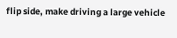flip side, make driving a large vehicle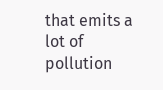that emits a lot of pollution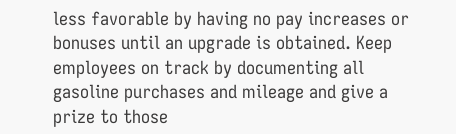less favorable by having no pay increases or bonuses until an upgrade is obtained. Keep employees on track by documenting all gasoline purchases and mileage and give a prize to those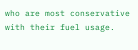who are most conservative with their fuel usage.